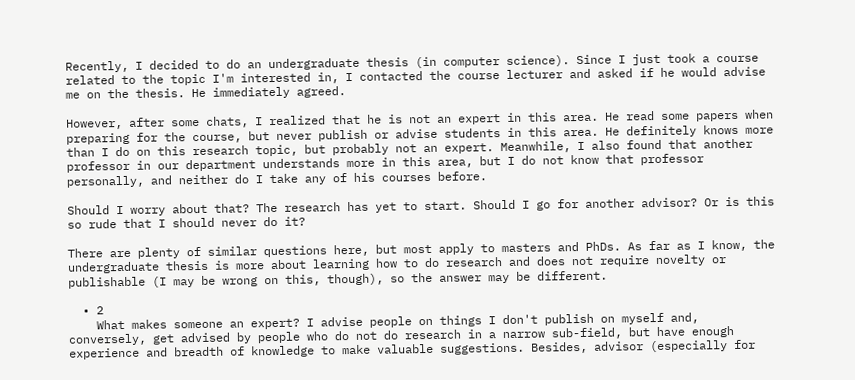Recently, I decided to do an undergraduate thesis (in computer science). Since I just took a course related to the topic I'm interested in, I contacted the course lecturer and asked if he would advise me on the thesis. He immediately agreed.

However, after some chats, I realized that he is not an expert in this area. He read some papers when preparing for the course, but never publish or advise students in this area. He definitely knows more than I do on this research topic, but probably not an expert. Meanwhile, I also found that another professor in our department understands more in this area, but I do not know that professor personally, and neither do I take any of his courses before.

Should I worry about that? The research has yet to start. Should I go for another advisor? Or is this so rude that I should never do it?

There are plenty of similar questions here, but most apply to masters and PhDs. As far as I know, the undergraduate thesis is more about learning how to do research and does not require novelty or publishable (I may be wrong on this, though), so the answer may be different.

  • 2
    What makes someone an expert? I advise people on things I don't publish on myself and, conversely, get advised by people who do not do research in a narrow sub-field, but have enough experience and breadth of knowledge to make valuable suggestions. Besides, advisor (especially for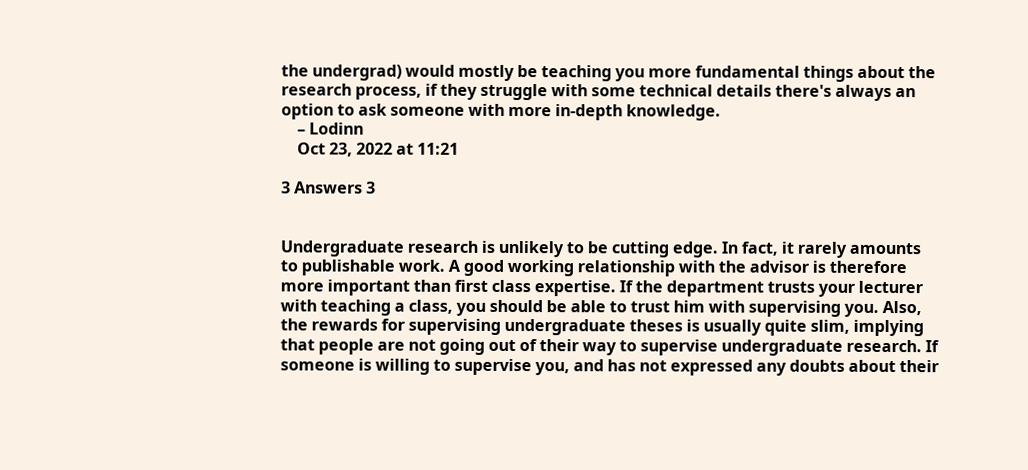the undergrad) would mostly be teaching you more fundamental things about the research process, if they struggle with some technical details there's always an option to ask someone with more in-depth knowledge.
    – Lodinn
    Oct 23, 2022 at 11:21

3 Answers 3


Undergraduate research is unlikely to be cutting edge. In fact, it rarely amounts to publishable work. A good working relationship with the advisor is therefore more important than first class expertise. If the department trusts your lecturer with teaching a class, you should be able to trust him with supervising you. Also, the rewards for supervising undergraduate theses is usually quite slim, implying that people are not going out of their way to supervise undergraduate research. If someone is willing to supervise you, and has not expressed any doubts about their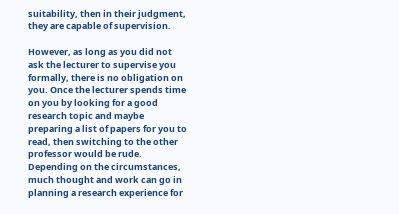suitability, then in their judgment, they are capable of supervision.

However, as long as you did not ask the lecturer to supervise you formally, there is no obligation on you. Once the lecturer spends time on you by looking for a good research topic and maybe preparing a list of papers for you to read, then switching to the other professor would be rude. Depending on the circumstances, much thought and work can go in planning a research experience for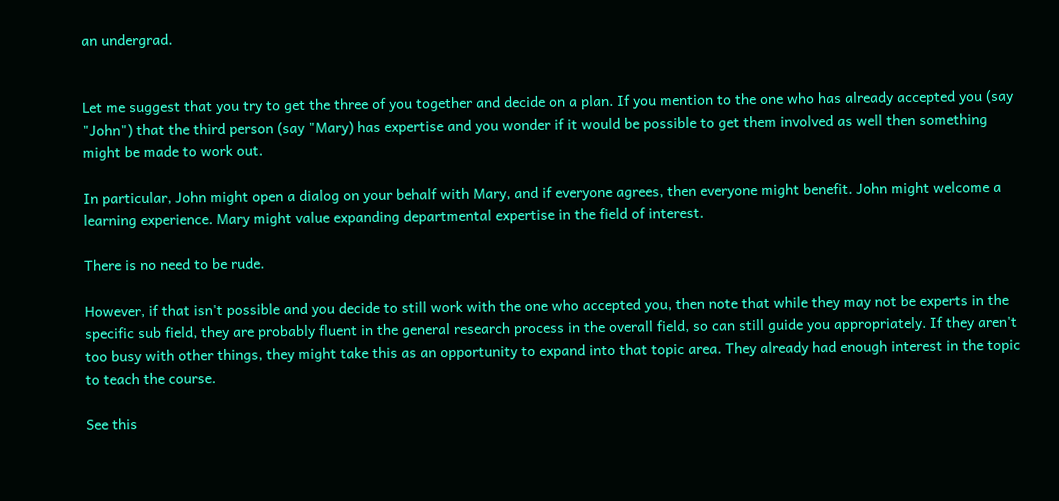an undergrad.


Let me suggest that you try to get the three of you together and decide on a plan. If you mention to the one who has already accepted you (say "John") that the third person (say "Mary) has expertise and you wonder if it would be possible to get them involved as well then something might be made to work out.

In particular, John might open a dialog on your behalf with Mary, and if everyone agrees, then everyone might benefit. John might welcome a learning experience. Mary might value expanding departmental expertise in the field of interest.

There is no need to be rude.

However, if that isn't possible and you decide to still work with the one who accepted you, then note that while they may not be experts in the specific sub field, they are probably fluent in the general research process in the overall field, so can still guide you appropriately. If they aren't too busy with other things, they might take this as an opportunity to expand into that topic area. They already had enough interest in the topic to teach the course.

See this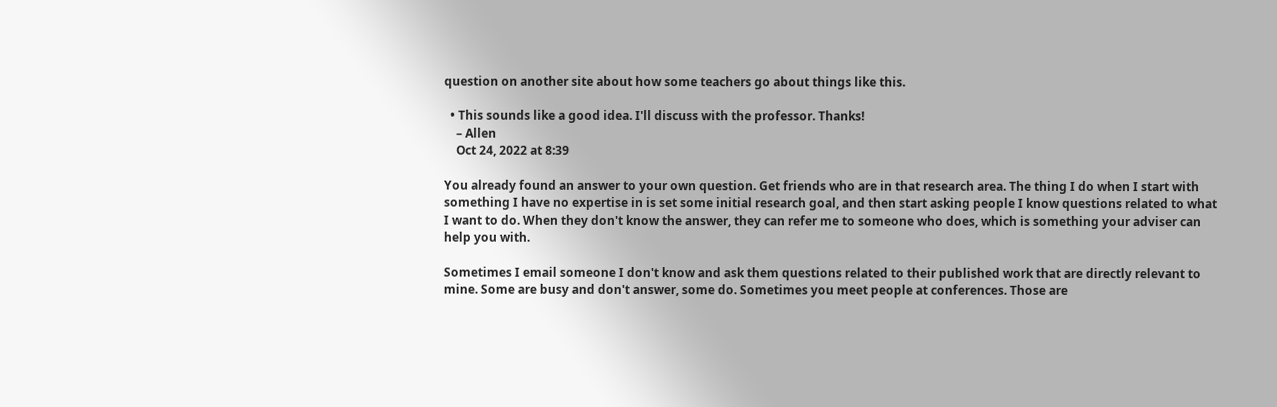question on another site about how some teachers go about things like this.

  • This sounds like a good idea. I'll discuss with the professor. Thanks!
    – Allen
    Oct 24, 2022 at 8:39

You already found an answer to your own question. Get friends who are in that research area. The thing I do when I start with something I have no expertise in is set some initial research goal, and then start asking people I know questions related to what I want to do. When they don't know the answer, they can refer me to someone who does, which is something your adviser can help you with.

Sometimes I email someone I don't know and ask them questions related to their published work that are directly relevant to mine. Some are busy and don't answer, some do. Sometimes you meet people at conferences. Those are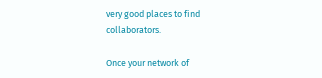very good places to find collaborators.

Once your network of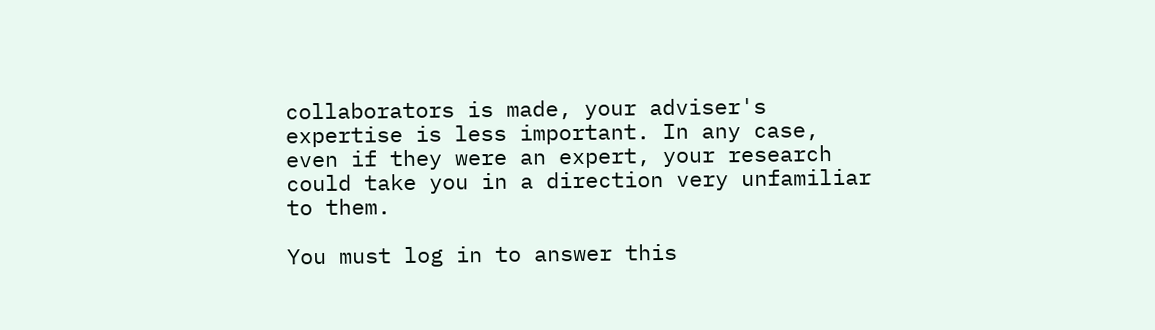collaborators is made, your adviser's expertise is less important. In any case, even if they were an expert, your research could take you in a direction very unfamiliar to them.

You must log in to answer this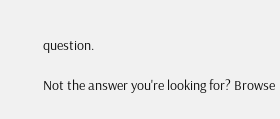question.

Not the answer you're looking for? Browse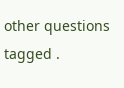other questions tagged .